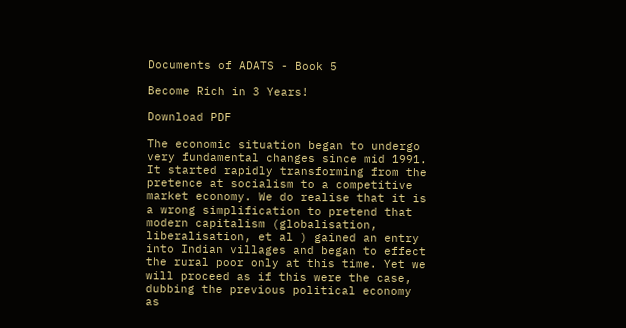Documents of ADATS - Book 5

Become Rich in 3 Years!

Download PDF

The economic situation began to undergo very fundamental changes since mid 1991. It started rapidly transforming from the pretence at socialism to a competitive market economy. We do realise that it is a wrong simplification to pretend that modern capitalism (globalisation, liberalisation, et al ) gained an entry into Indian villages and began to effect the rural poor only at this time. Yet we will proceed as if this were the case, dubbing the previous political economy as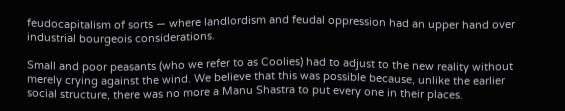feudocapitalism of sorts — where landlordism and feudal oppression had an upper hand over industrial bourgeois considerations.

Small and poor peasants (who we refer to as Coolies) had to adjust to the new reality without merely crying against the wind. We believe that this was possible because, unlike the earlier social structure, there was no more a Manu Shastra to put every one in their places.